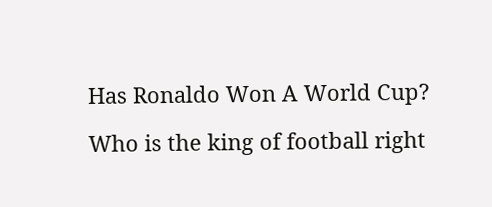Has Ronaldo Won A World Cup?

Who is the king of football right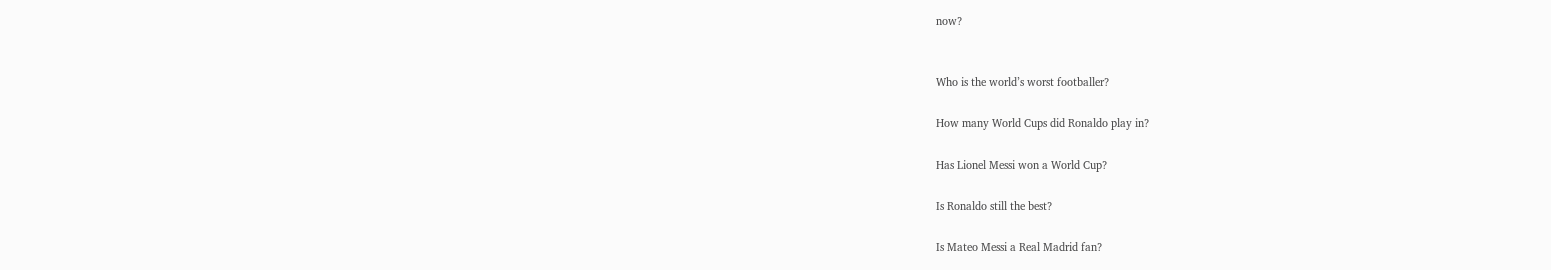now?


Who is the world’s worst footballer?

How many World Cups did Ronaldo play in?

Has Lionel Messi won a World Cup?

Is Ronaldo still the best?

Is Mateo Messi a Real Madrid fan?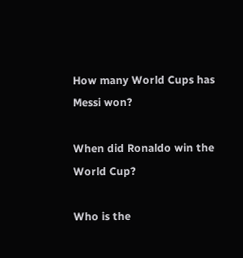How many World Cups has Messi won?

When did Ronaldo win the World Cup?

Who is the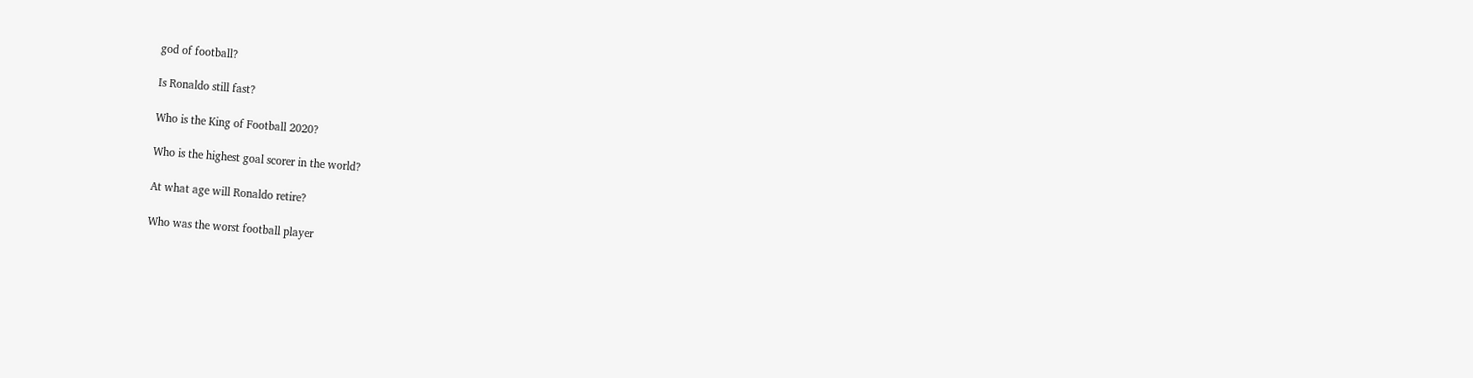god of football?

Is Ronaldo still fast?

Who is the King of Football 2020?

Who is the highest goal scorer in the world?

At what age will Ronaldo retire?

Who was the worst football player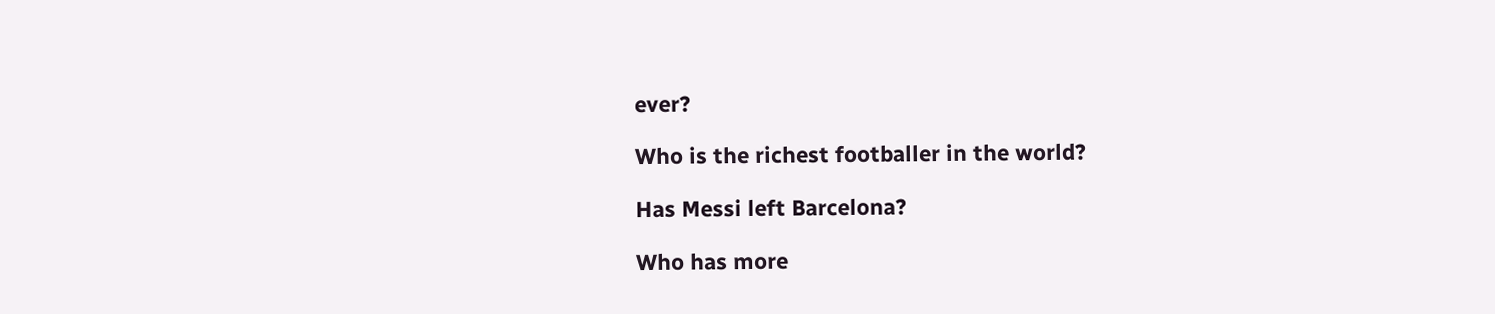ever?

Who is the richest footballer in the world?

Has Messi left Barcelona?

Who has more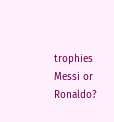trophies Messi or Ronaldo?